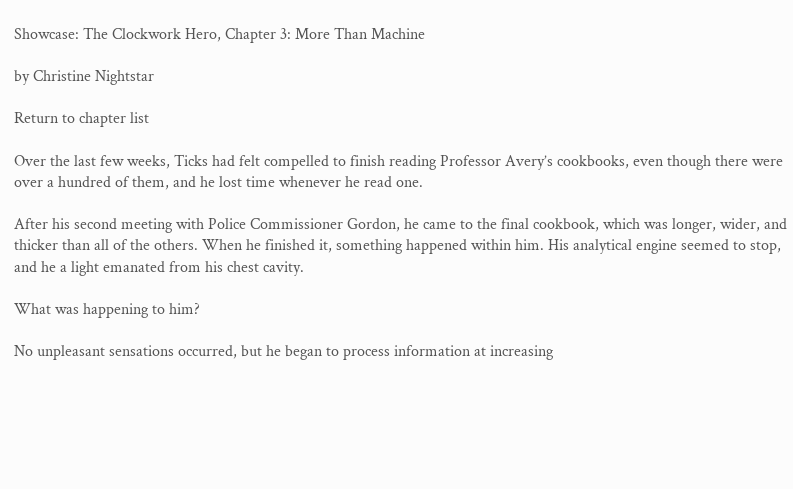Showcase: The Clockwork Hero, Chapter 3: More Than Machine

by Christine Nightstar

Return to chapter list

Over the last few weeks, Ticks had felt compelled to finish reading Professor Avery’s cookbooks, even though there were over a hundred of them, and he lost time whenever he read one.

After his second meeting with Police Commissioner Gordon, he came to the final cookbook, which was longer, wider, and thicker than all of the others. When he finished it, something happened within him. His analytical engine seemed to stop, and he a light emanated from his chest cavity.

What was happening to him?

No unpleasant sensations occurred, but he began to process information at increasing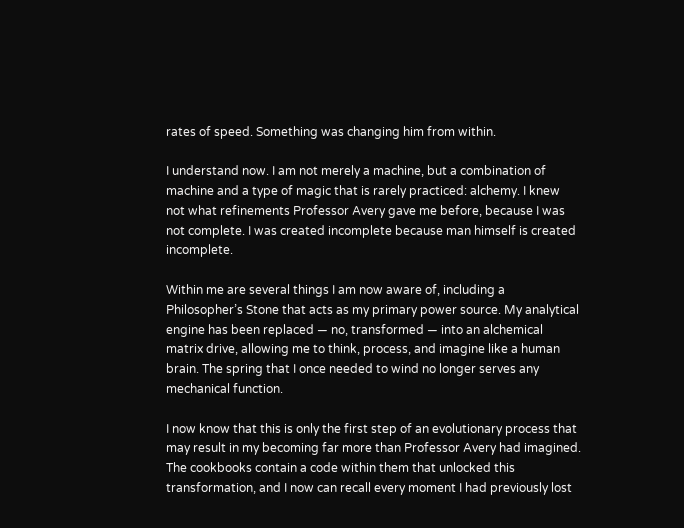rates of speed. Something was changing him from within.

I understand now. I am not merely a machine, but a combination of machine and a type of magic that is rarely practiced: alchemy. I knew not what refinements Professor Avery gave me before, because I was not complete. I was created incomplete because man himself is created incomplete.

Within me are several things I am now aware of, including a Philosopher’s Stone that acts as my primary power source. My analytical engine has been replaced — no, transformed — into an alchemical matrix drive, allowing me to think, process, and imagine like a human brain. The spring that I once needed to wind no longer serves any mechanical function.

I now know that this is only the first step of an evolutionary process that may result in my becoming far more than Professor Avery had imagined. The cookbooks contain a code within them that unlocked this transformation, and I now can recall every moment I had previously lost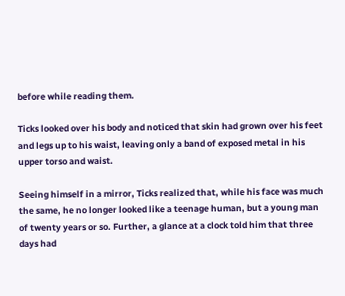before while reading them.

Ticks looked over his body and noticed that skin had grown over his feet and legs up to his waist, leaving only a band of exposed metal in his upper torso and waist.

Seeing himself in a mirror, Ticks realized that, while his face was much the same, he no longer looked like a teenage human, but a young man of twenty years or so. Further, a glance at a clock told him that three days had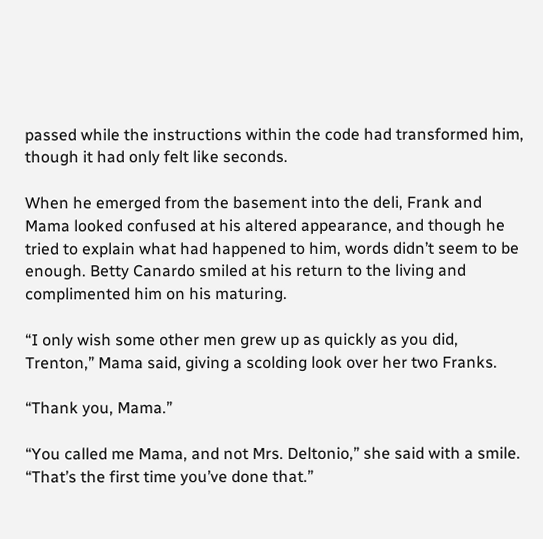passed while the instructions within the code had transformed him, though it had only felt like seconds.

When he emerged from the basement into the deli, Frank and Mama looked confused at his altered appearance, and though he tried to explain what had happened to him, words didn’t seem to be enough. Betty Canardo smiled at his return to the living and complimented him on his maturing.

“I only wish some other men grew up as quickly as you did, Trenton,” Mama said, giving a scolding look over her two Franks.

“Thank you, Mama.”

“You called me Mama, and not Mrs. Deltonio,” she said with a smile. “That’s the first time you’ve done that.”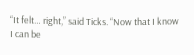“It felt… right,” said Ticks. “Now that I know I can be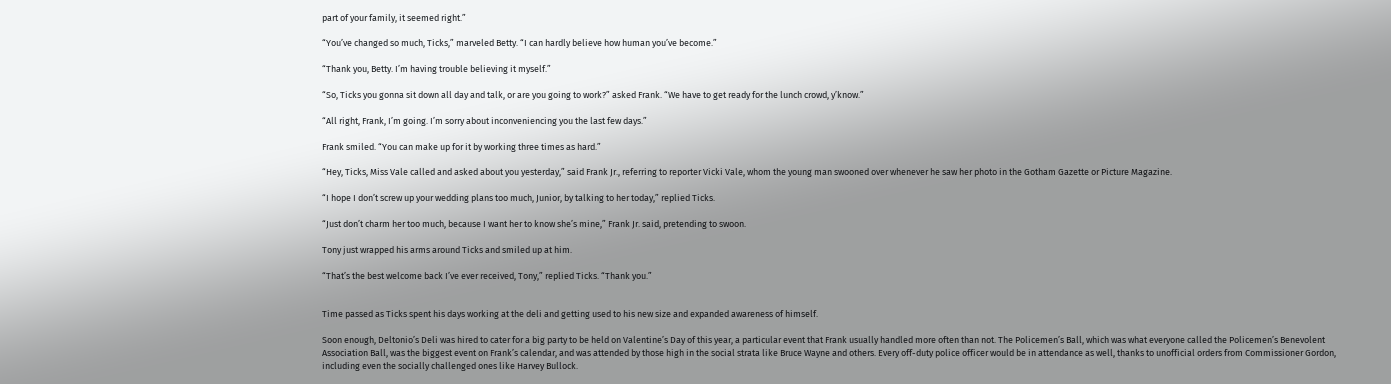part of your family, it seemed right.”

“You’ve changed so much, Ticks,” marveled Betty. “I can hardly believe how human you’ve become.”

“Thank you, Betty. I’m having trouble believing it myself.”

“So, Ticks you gonna sit down all day and talk, or are you going to work?” asked Frank. “We have to get ready for the lunch crowd, y’know.”

“All right, Frank, I’m going. I’m sorry about inconveniencing you the last few days.”

Frank smiled. “You can make up for it by working three times as hard.”

“Hey, Ticks, Miss Vale called and asked about you yesterday,” said Frank Jr., referring to reporter Vicki Vale, whom the young man swooned over whenever he saw her photo in the Gotham Gazette or Picture Magazine.

“I hope I don’t screw up your wedding plans too much, Junior, by talking to her today,” replied Ticks.

“Just don’t charm her too much, because I want her to know she’s mine,” Frank Jr. said, pretending to swoon.

Tony just wrapped his arms around Ticks and smiled up at him.

“That’s the best welcome back I’ve ever received, Tony,” replied Ticks. “Thank you.”


Time passed as Ticks spent his days working at the deli and getting used to his new size and expanded awareness of himself.

Soon enough, Deltonio’s Deli was hired to cater for a big party to be held on Valentine’s Day of this year, a particular event that Frank usually handled more often than not. The Policemen’s Ball, which was what everyone called the Policemen’s Benevolent Association Ball, was the biggest event on Frank’s calendar, and was attended by those high in the social strata like Bruce Wayne and others. Every off-duty police officer would be in attendance as well, thanks to unofficial orders from Commissioner Gordon, including even the socially challenged ones like Harvey Bullock.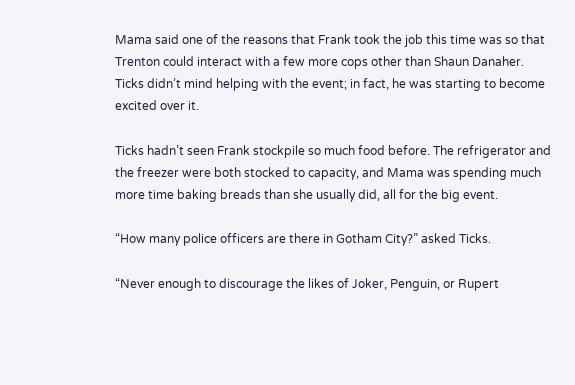Mama said one of the reasons that Frank took the job this time was so that Trenton could interact with a few more cops other than Shaun Danaher. Ticks didn’t mind helping with the event; in fact, he was starting to become excited over it.

Ticks hadn’t seen Frank stockpile so much food before. The refrigerator and the freezer were both stocked to capacity, and Mama was spending much more time baking breads than she usually did, all for the big event.

“How many police officers are there in Gotham City?” asked Ticks.

“Never enough to discourage the likes of Joker, Penguin, or Rupert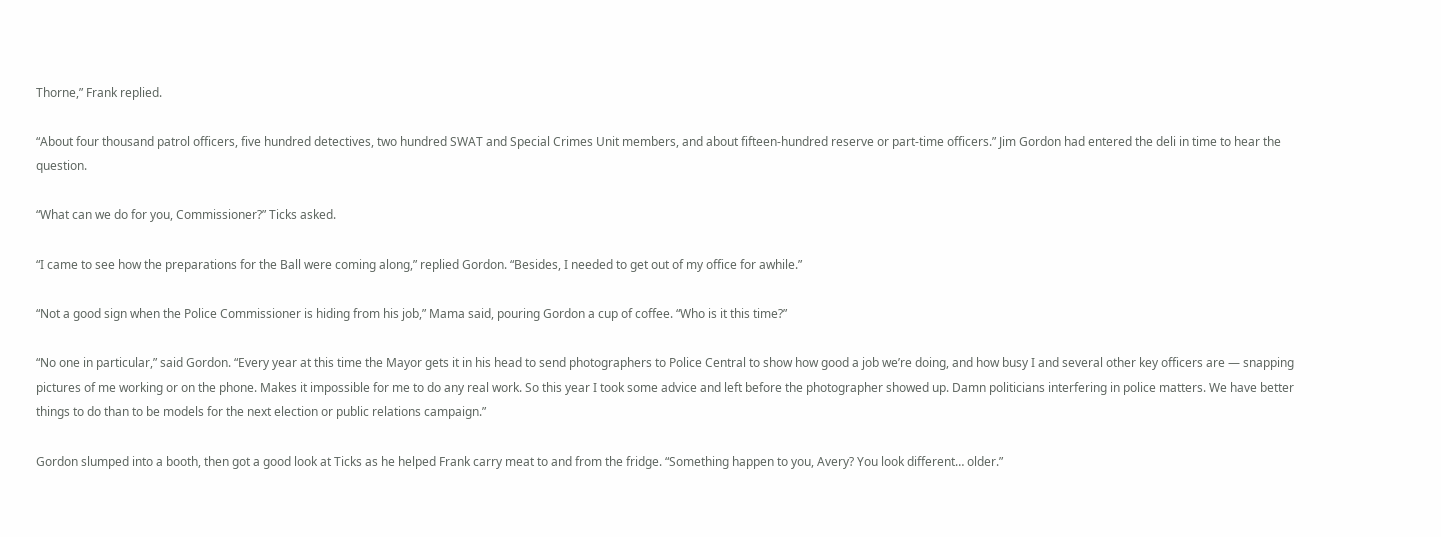Thorne,” Frank replied.

“About four thousand patrol officers, five hundred detectives, two hundred SWAT and Special Crimes Unit members, and about fifteen-hundred reserve or part-time officers.” Jim Gordon had entered the deli in time to hear the question.

“What can we do for you, Commissioner?” Ticks asked.

“I came to see how the preparations for the Ball were coming along,” replied Gordon. “Besides, I needed to get out of my office for awhile.”

“Not a good sign when the Police Commissioner is hiding from his job,” Mama said, pouring Gordon a cup of coffee. “Who is it this time?”

“No one in particular,” said Gordon. “Every year at this time the Mayor gets it in his head to send photographers to Police Central to show how good a job we’re doing, and how busy I and several other key officers are — snapping pictures of me working or on the phone. Makes it impossible for me to do any real work. So this year I took some advice and left before the photographer showed up. Damn politicians interfering in police matters. We have better things to do than to be models for the next election or public relations campaign.”

Gordon slumped into a booth, then got a good look at Ticks as he helped Frank carry meat to and from the fridge. “Something happen to you, Avery? You look different… older.”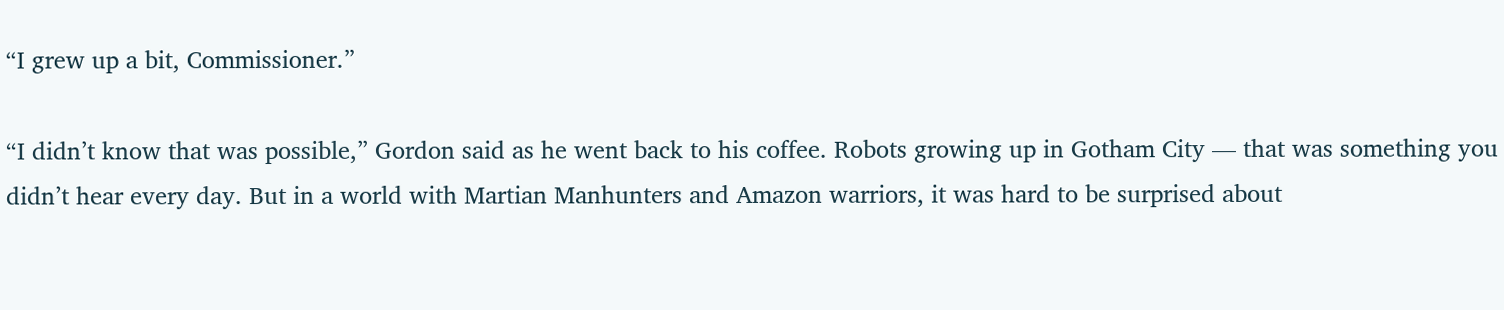“I grew up a bit, Commissioner.”

“I didn’t know that was possible,” Gordon said as he went back to his coffee. Robots growing up in Gotham City — that was something you didn’t hear every day. But in a world with Martian Manhunters and Amazon warriors, it was hard to be surprised about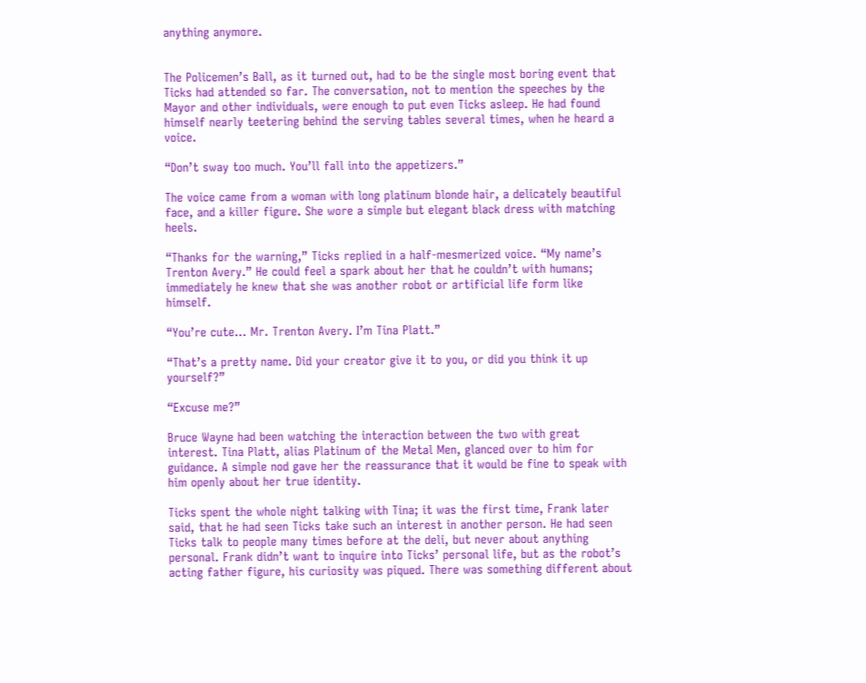anything anymore.


The Policemen’s Ball, as it turned out, had to be the single most boring event that Ticks had attended so far. The conversation, not to mention the speeches by the Mayor and other individuals, were enough to put even Ticks asleep. He had found himself nearly teetering behind the serving tables several times, when he heard a voice.

“Don’t sway too much. You’ll fall into the appetizers.”

The voice came from a woman with long platinum blonde hair, a delicately beautiful face, and a killer figure. She wore a simple but elegant black dress with matching heels.

“Thanks for the warning,” Ticks replied in a half-mesmerized voice. “My name’s Trenton Avery.” He could feel a spark about her that he couldn’t with humans; immediately he knew that she was another robot or artificial life form like himself.

“You’re cute… Mr. Trenton Avery. I’m Tina Platt.”

“That’s a pretty name. Did your creator give it to you, or did you think it up yourself?”

“Excuse me?”

Bruce Wayne had been watching the interaction between the two with great interest. Tina Platt, alias Platinum of the Metal Men, glanced over to him for guidance. A simple nod gave her the reassurance that it would be fine to speak with him openly about her true identity.

Ticks spent the whole night talking with Tina; it was the first time, Frank later said, that he had seen Ticks take such an interest in another person. He had seen Ticks talk to people many times before at the deli, but never about anything personal. Frank didn’t want to inquire into Ticks’ personal life, but as the robot’s acting father figure, his curiosity was piqued. There was something different about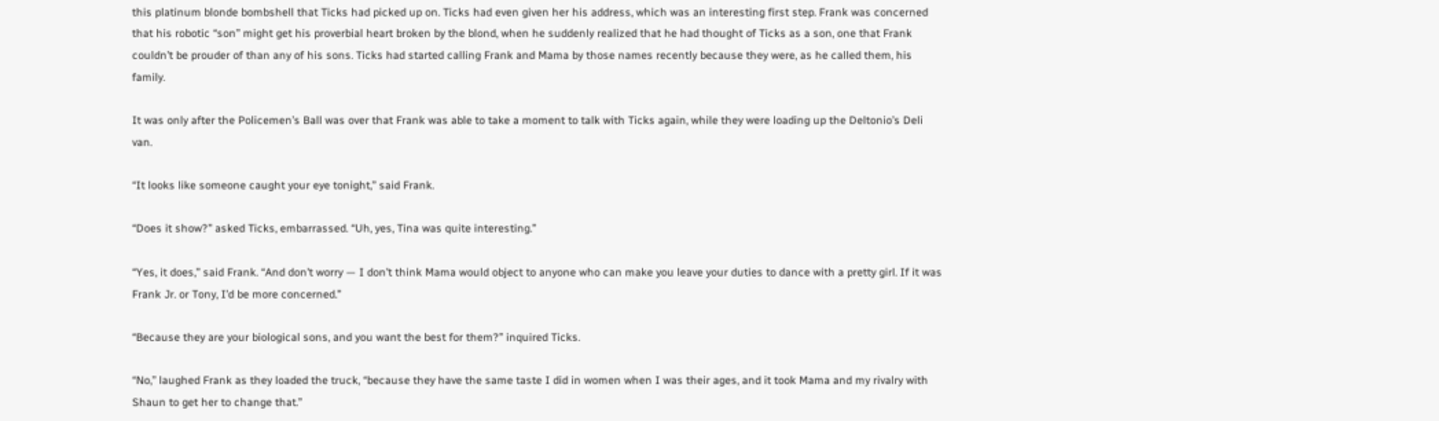this platinum blonde bombshell that Ticks had picked up on. Ticks had even given her his address, which was an interesting first step. Frank was concerned that his robotic “son” might get his proverbial heart broken by the blond, when he suddenly realized that he had thought of Ticks as a son, one that Frank couldn’t be prouder of than any of his sons. Ticks had started calling Frank and Mama by those names recently because they were, as he called them, his family.

It was only after the Policemen’s Ball was over that Frank was able to take a moment to talk with Ticks again, while they were loading up the Deltonio’s Deli van.

“It looks like someone caught your eye tonight,” said Frank.

“Does it show?” asked Ticks, embarrassed. “Uh, yes, Tina was quite interesting.”

“Yes, it does,” said Frank. “And don’t worry — I don’t think Mama would object to anyone who can make you leave your duties to dance with a pretty girl. If it was Frank Jr. or Tony, I’d be more concerned.”

“Because they are your biological sons, and you want the best for them?” inquired Ticks.

“No,” laughed Frank as they loaded the truck, “because they have the same taste I did in women when I was their ages, and it took Mama and my rivalry with Shaun to get her to change that.”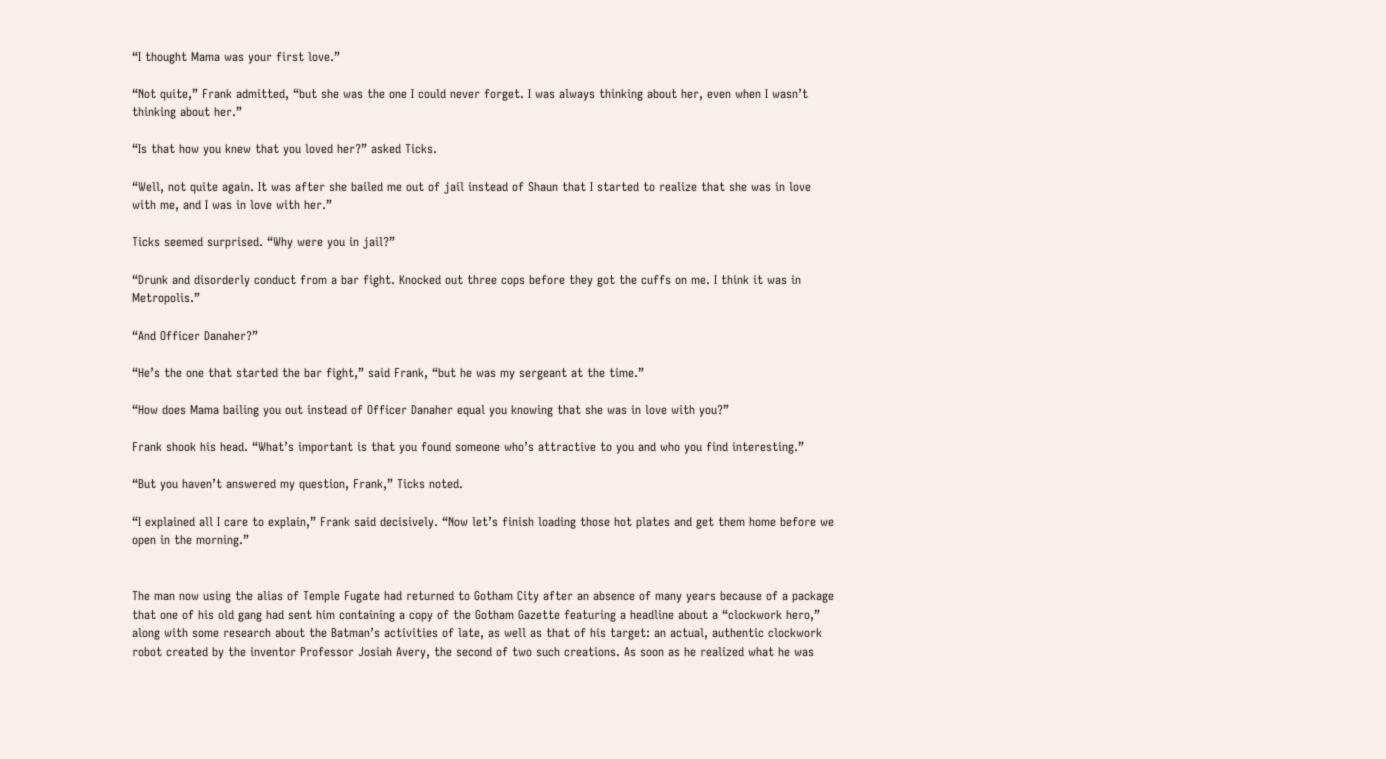“I thought Mama was your first love.”

“Not quite,” Frank admitted, “but she was the one I could never forget. I was always thinking about her, even when I wasn’t thinking about her.”

“Is that how you knew that you loved her?” asked Ticks.

“Well, not quite again. It was after she bailed me out of jail instead of Shaun that I started to realize that she was in love with me, and I was in love with her.”

Ticks seemed surprised. “Why were you in jail?”

“Drunk and disorderly conduct from a bar fight. Knocked out three cops before they got the cuffs on me. I think it was in Metropolis.”

“And Officer Danaher?”

“He’s the one that started the bar fight,” said Frank, “but he was my sergeant at the time.”

“How does Mama bailing you out instead of Officer Danaher equal you knowing that she was in love with you?”

Frank shook his head. “What’s important is that you found someone who’s attractive to you and who you find interesting.”

“But you haven’t answered my question, Frank,” Ticks noted.

“I explained all I care to explain,” Frank said decisively. “Now let’s finish loading those hot plates and get them home before we open in the morning.”


The man now using the alias of Temple Fugate had returned to Gotham City after an absence of many years because of a package that one of his old gang had sent him containing a copy of the Gotham Gazette featuring a headline about a “clockwork hero,” along with some research about the Batman’s activities of late, as well as that of his target: an actual, authentic clockwork robot created by the inventor Professor Josiah Avery, the second of two such creations. As soon as he realized what he was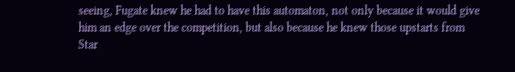seeing, Fugate knew he had to have this automaton, not only because it would give him an edge over the competition, but also because he knew those upstarts from Star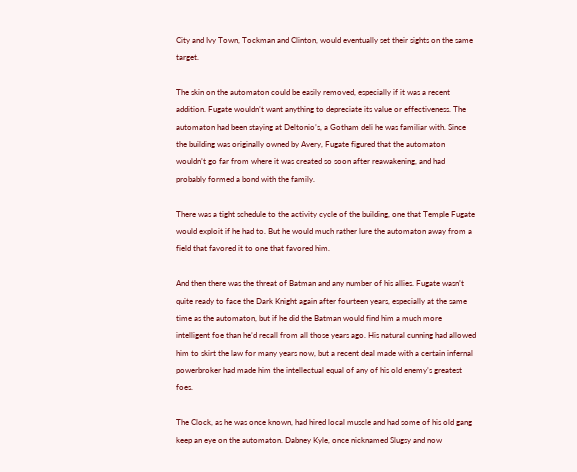City and Ivy Town, Tockman and Clinton, would eventually set their sights on the same target.

The skin on the automaton could be easily removed, especially if it was a recent addition. Fugate wouldn’t want anything to depreciate its value or effectiveness. The automaton had been staying at Deltonio’s, a Gotham deli he was familiar with. Since the building was originally owned by Avery, Fugate figured that the automaton wouldn’t go far from where it was created so soon after reawakening, and had probably formed a bond with the family.

There was a tight schedule to the activity cycle of the building, one that Temple Fugate would exploit if he had to. But he would much rather lure the automaton away from a field that favored it to one that favored him.

And then there was the threat of Batman and any number of his allies. Fugate wasn’t quite ready to face the Dark Knight again after fourteen years, especially at the same time as the automaton, but if he did the Batman would find him a much more intelligent foe than he’d recall from all those years ago. His natural cunning had allowed him to skirt the law for many years now, but a recent deal made with a certain infernal powerbroker had made him the intellectual equal of any of his old enemy’s greatest foes.

The Clock, as he was once known, had hired local muscle and had some of his old gang keep an eye on the automaton. Dabney Kyle, once nicknamed Slugsy and now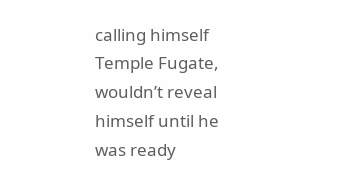calling himself Temple Fugate, wouldn’t reveal himself until he was ready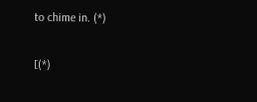to chime in. (*)

[(*)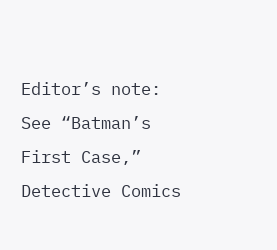Editor’s note: See “Batman’s First Case,” Detective Comics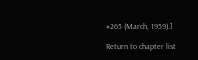#265 (March, 1959).]

Return to chapter list